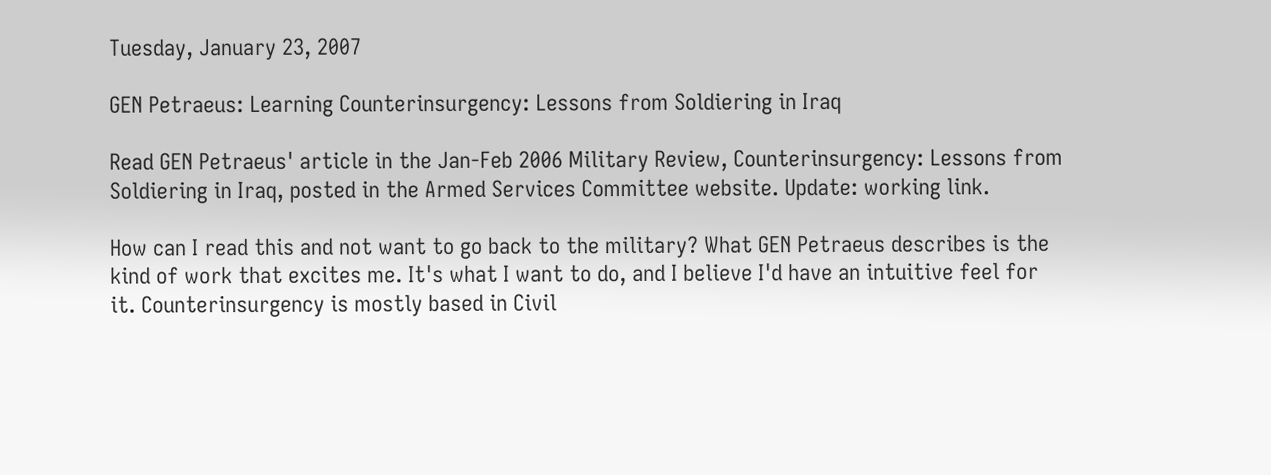Tuesday, January 23, 2007

GEN Petraeus: Learning Counterinsurgency: Lessons from Soldiering in Iraq

Read GEN Petraeus' article in the Jan-Feb 2006 Military Review, Counterinsurgency: Lessons from Soldiering in Iraq, posted in the Armed Services Committee website. Update: working link.

How can I read this and not want to go back to the military? What GEN Petraeus describes is the kind of work that excites me. It's what I want to do, and I believe I'd have an intuitive feel for it. Counterinsurgency is mostly based in Civil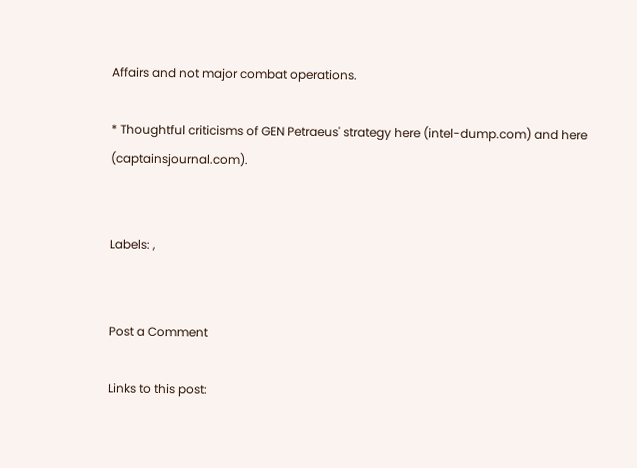Affairs and not major combat operations.

* Thoughtful criticisms of GEN Petraeus' strategy here (intel-dump.com) and here (captainsjournal.com).


Labels: ,


Post a Comment

Links to this post: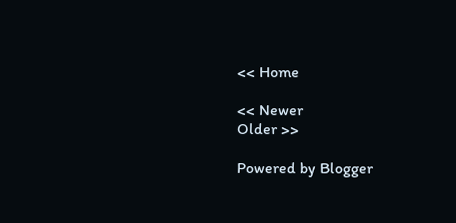<< Home

<< Newer
Older >>

Powered by Blogger